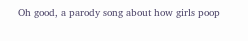Oh good, a parody song about how girls poop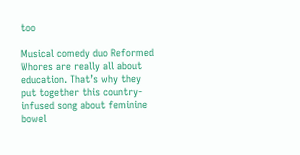too

Musical comedy duo Reformed Whores are really all about education. That’s why they put together this country-infused song about feminine bowel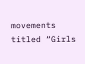movements titled “Girls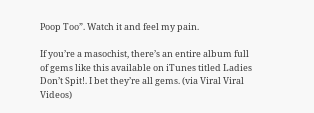Poop Too”. Watch it and feel my pain.

If you’re a masochist, there’s an entire album full of gems like this available on iTunes titled Ladies Don’t Spit!. I bet they’re all gems. (via Viral Viral Videos)